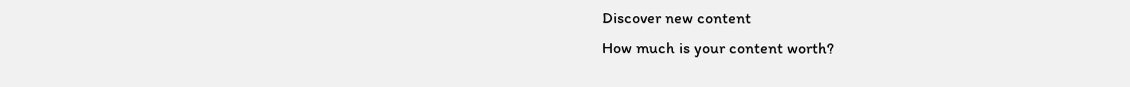Discover new content
How much is your content worth?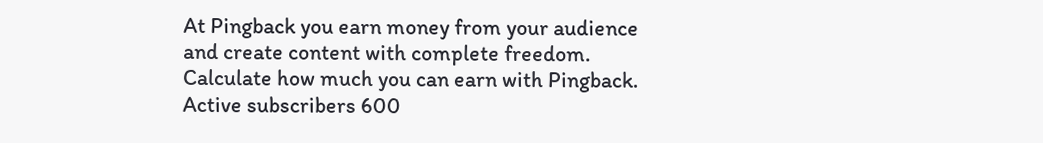At Pingback you earn money from your audience and create content with complete freedom.
Calculate how much you can earn with Pingback.
Active subscribers 600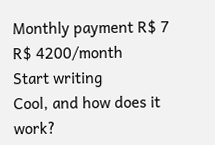Monthly payment R$ 7
R$ 4200/month
Start writing
Cool, and how does it work?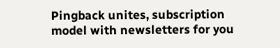Pingback unites, subscription model with newsletters for you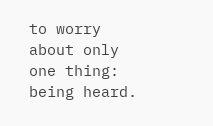to worry about only one thing: being heard.